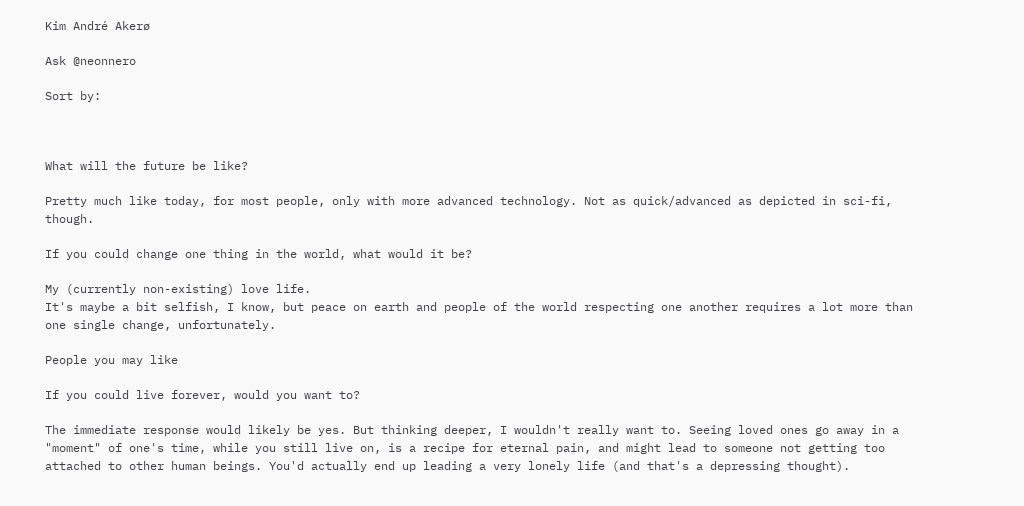Kim André Akerø

Ask @neonnero

Sort by:



What will the future be like?

Pretty much like today, for most people, only with more advanced technology. Not as quick/advanced as depicted in sci-fi, though.

If you could change one thing in the world, what would it be?

My (currently non-existing) love life.
It's maybe a bit selfish, I know, but peace on earth and people of the world respecting one another requires a lot more than one single change, unfortunately.

People you may like

If you could live forever, would you want to?

The immediate response would likely be yes. But thinking deeper, I wouldn't really want to. Seeing loved ones go away in a "moment" of one's time, while you still live on, is a recipe for eternal pain, and might lead to someone not getting too attached to other human beings. You'd actually end up leading a very lonely life (and that's a depressing thought).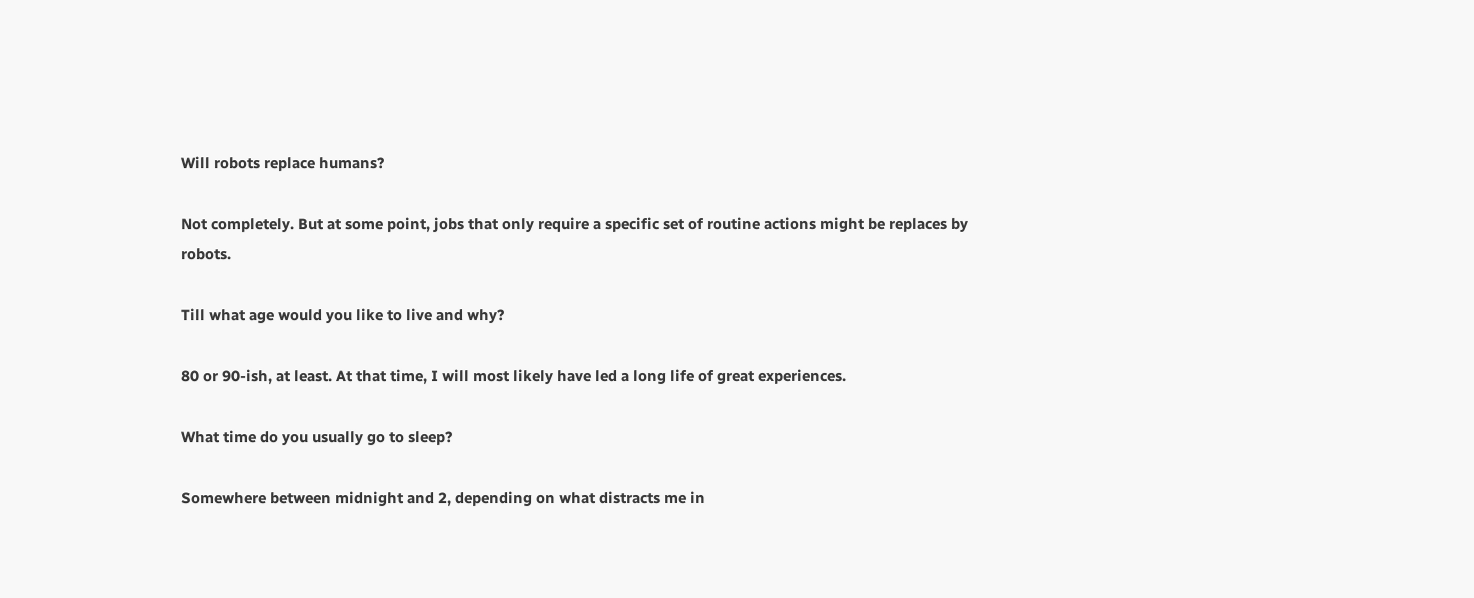Will robots replace humans?

Not completely. But at some point, jobs that only require a specific set of routine actions might be replaces by robots.

Till what age would you like to live and why?

80 or 90-ish, at least. At that time, I will most likely have led a long life of great experiences.

What time do you usually go to sleep?

Somewhere between midnight and 2, depending on what distracts me in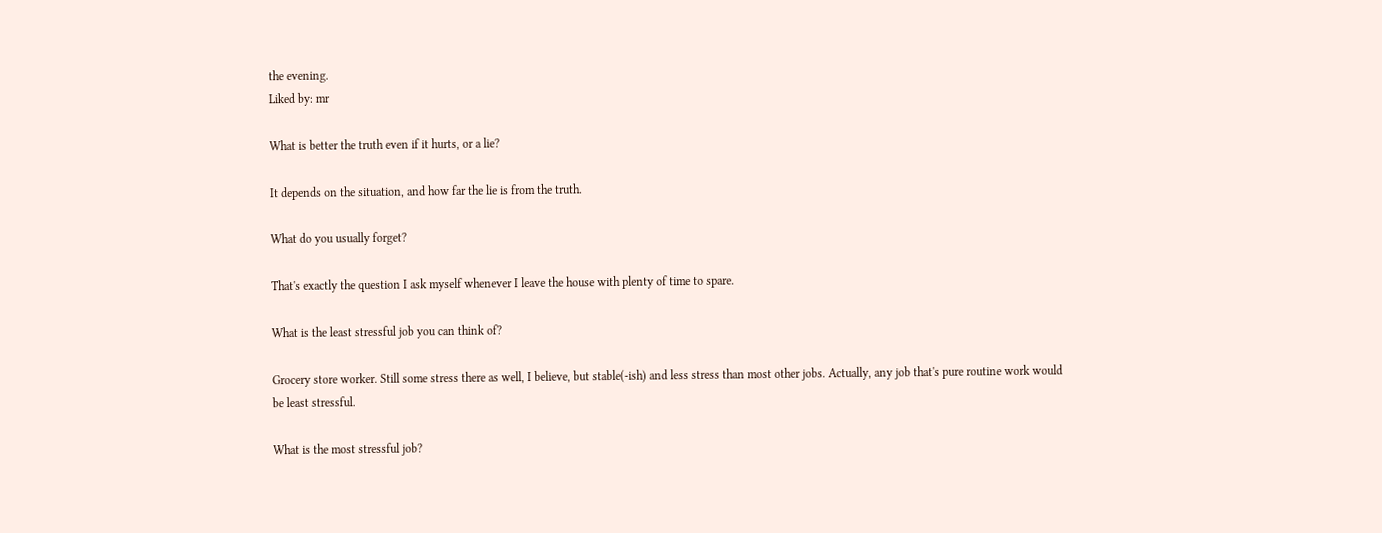the evening.
Liked by: mr

What is better the truth even if it hurts, or a lie?

It depends on the situation, and how far the lie is from the truth.

What do you usually forget?

That's exactly the question I ask myself whenever I leave the house with plenty of time to spare.

What is the least stressful job you can think of?

Grocery store worker. Still some stress there as well, I believe, but stable(-ish) and less stress than most other jobs. Actually, any job that's pure routine work would be least stressful.

What is the most stressful job?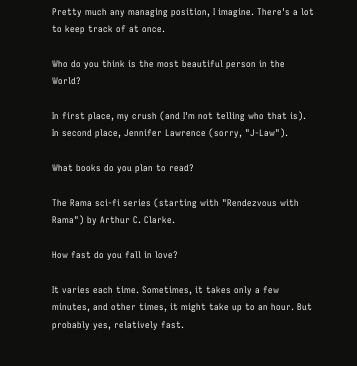Pretty much any managing position, I imagine. There's a lot to keep track of at once.

Who do you think is the most beautiful person in the World?

In first place, my crush (and I'm not telling who that is). In second place, Jennifer Lawrence (sorry, "J-Law").

What books do you plan to read?

The Rama sci-fi series (starting with "Rendezvous with Rama") by Arthur C. Clarke.

How fast do you fall in love?

It varies each time. Sometimes, it takes only a few minutes, and other times, it might take up to an hour. But probably yes, relatively fast.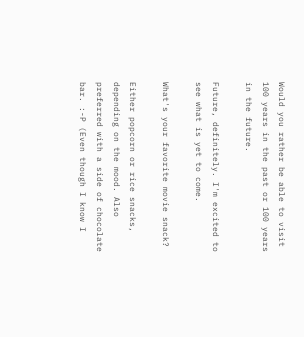Would you rather be able to visit 100 years in the past or 100 years in the future.

Future, definitely. I'm excited to see what is yet to come.

What's your favorite movie snack?

Either popcorn or rice snacks, depending on the mood. Also preferred with a side of chocolate bar. :-P (Even though I know I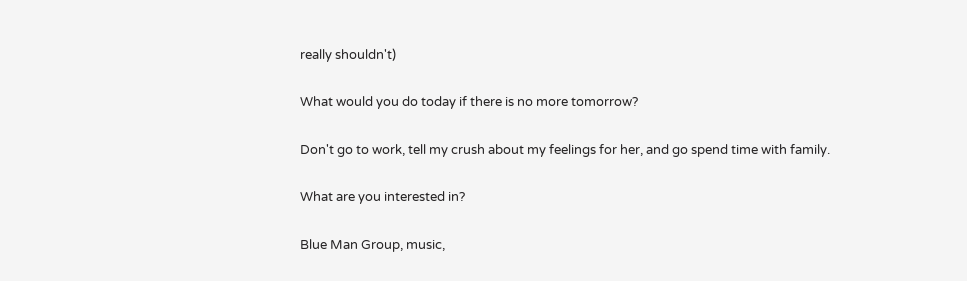really shouldn't)

What would you do today if there is no more tomorrow?

Don't go to work, tell my crush about my feelings for her, and go spend time with family.

What are you interested in?

Blue Man Group, music,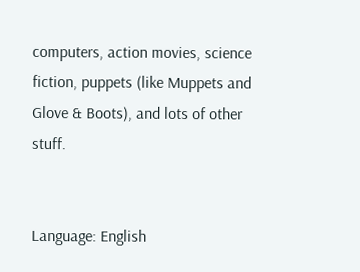computers, action movies, science fiction, puppets (like Muppets and Glove & Boots), and lots of other stuff.


Language: English